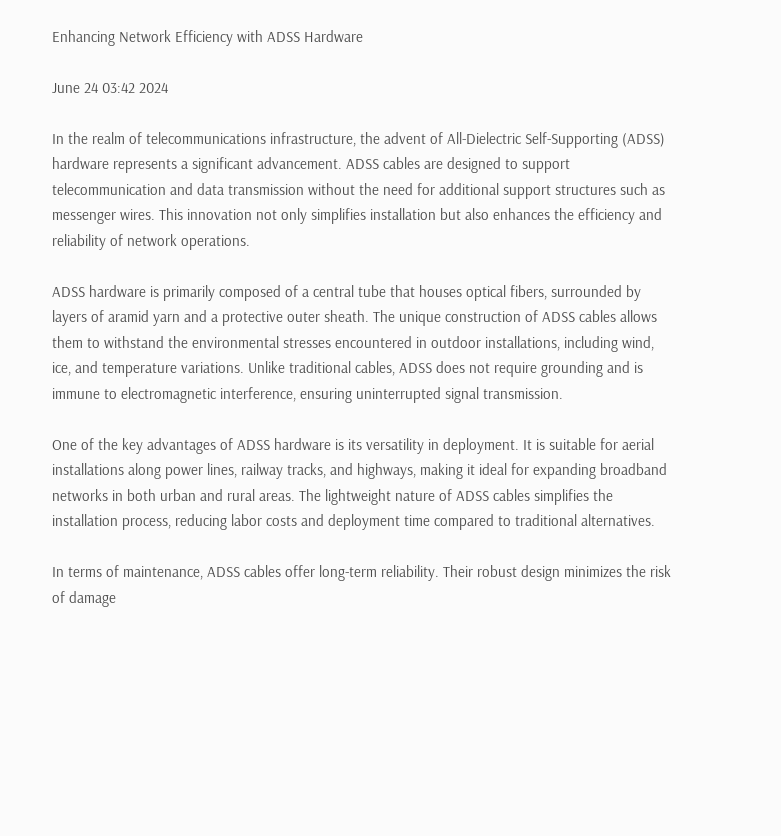Enhancing Network Efficiency with ADSS Hardware

June 24 03:42 2024

In the realm of telecommunications infrastructure, the advent of All-Dielectric Self-Supporting (ADSS) hardware represents a significant advancement. ADSS cables are designed to support telecommunication and data transmission without the need for additional support structures such as messenger wires. This innovation not only simplifies installation but also enhances the efficiency and reliability of network operations.

ADSS hardware is primarily composed of a central tube that houses optical fibers, surrounded by layers of aramid yarn and a protective outer sheath. The unique construction of ADSS cables allows them to withstand the environmental stresses encountered in outdoor installations, including wind, ice, and temperature variations. Unlike traditional cables, ADSS does not require grounding and is immune to electromagnetic interference, ensuring uninterrupted signal transmission.

One of the key advantages of ADSS hardware is its versatility in deployment. It is suitable for aerial installations along power lines, railway tracks, and highways, making it ideal for expanding broadband networks in both urban and rural areas. The lightweight nature of ADSS cables simplifies the installation process, reducing labor costs and deployment time compared to traditional alternatives.

In terms of maintenance, ADSS cables offer long-term reliability. Their robust design minimizes the risk of damage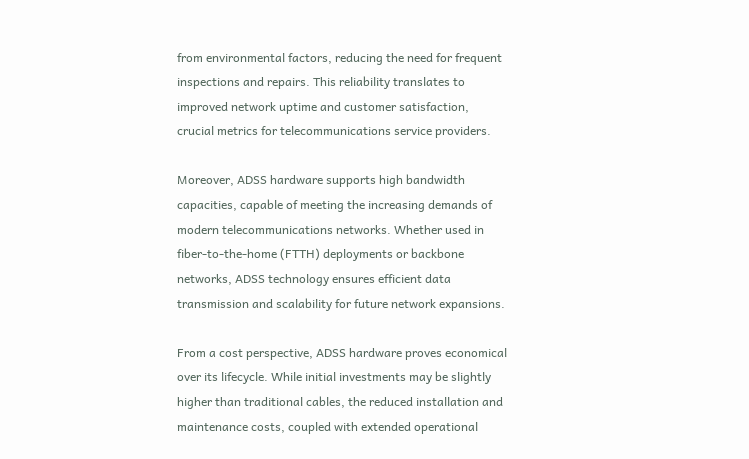from environmental factors, reducing the need for frequent inspections and repairs. This reliability translates to improved network uptime and customer satisfaction, crucial metrics for telecommunications service providers.

Moreover, ADSS hardware supports high bandwidth capacities, capable of meeting the increasing demands of modern telecommunications networks. Whether used in fiber-to-the-home (FTTH) deployments or backbone networks, ADSS technology ensures efficient data transmission and scalability for future network expansions.

From a cost perspective, ADSS hardware proves economical over its lifecycle. While initial investments may be slightly higher than traditional cables, the reduced installation and maintenance costs, coupled with extended operational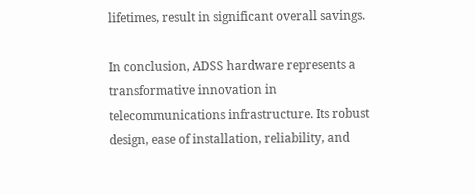lifetimes, result in significant overall savings.

In conclusion, ADSS hardware represents a transformative innovation in telecommunications infrastructure. Its robust design, ease of installation, reliability, and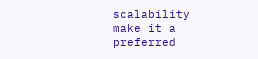scalability make it a preferred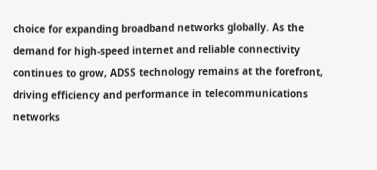choice for expanding broadband networks globally. As the demand for high-speed internet and reliable connectivity continues to grow, ADSS technology remains at the forefront, driving efficiency and performance in telecommunications networks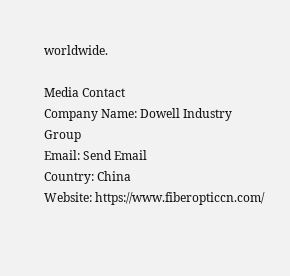worldwide.

Media Contact
Company Name: Dowell Industry Group
Email: Send Email
Country: China
Website: https://www.fiberopticcn.com/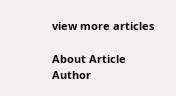view more articles

About Article Author